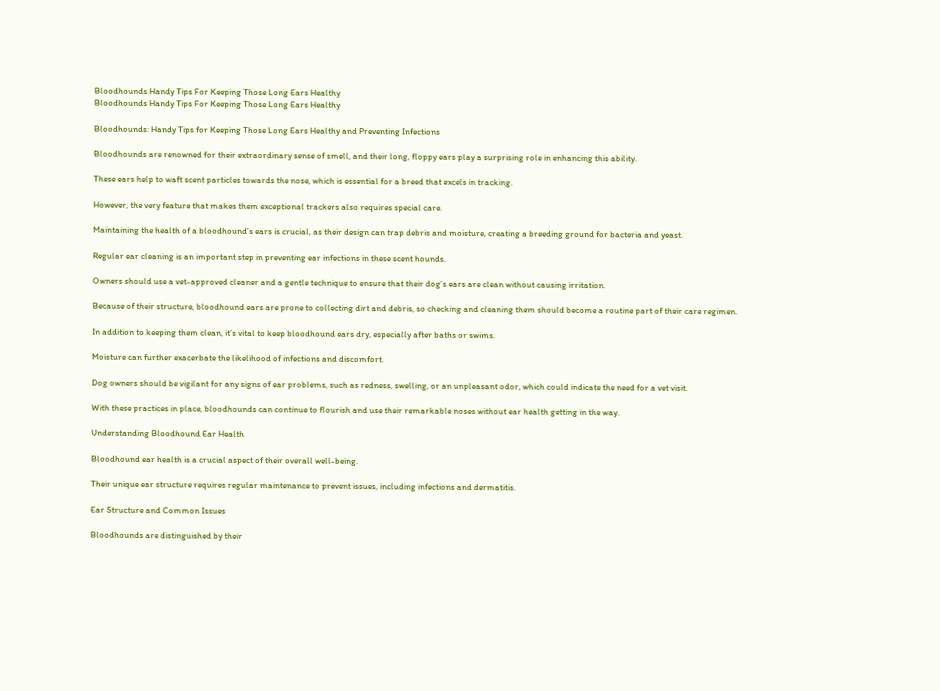Bloodhounds Handy Tips For Keeping Those Long Ears Healthy
Bloodhounds Handy Tips For Keeping Those Long Ears Healthy

Bloodhounds: Handy Tips for Keeping Those Long Ears Healthy and Preventing Infections

Bloodhounds are renowned for their extraordinary sense of smell, and their long, floppy ears play a surprising role in enhancing this ability.

These ears help to waft scent particles towards the nose, which is essential for a breed that excels in tracking.

However, the very feature that makes them exceptional trackers also requires special care.

Maintaining the health of a bloodhound’s ears is crucial, as their design can trap debris and moisture, creating a breeding ground for bacteria and yeast.

Regular ear cleaning is an important step in preventing ear infections in these scent hounds.

Owners should use a vet-approved cleaner and a gentle technique to ensure that their dog’s ears are clean without causing irritation.

Because of their structure, bloodhound ears are prone to collecting dirt and debris, so checking and cleaning them should become a routine part of their care regimen.

In addition to keeping them clean, it’s vital to keep bloodhound ears dry, especially after baths or swims.

Moisture can further exacerbate the likelihood of infections and discomfort.

Dog owners should be vigilant for any signs of ear problems, such as redness, swelling, or an unpleasant odor, which could indicate the need for a vet visit.

With these practices in place, bloodhounds can continue to flourish and use their remarkable noses without ear health getting in the way.

Understanding Bloodhound Ear Health

Bloodhound ear health is a crucial aspect of their overall well-being.

Their unique ear structure requires regular maintenance to prevent issues, including infections and dermatitis.

Ear Structure and Common Issues

Bloodhounds are distinguished by their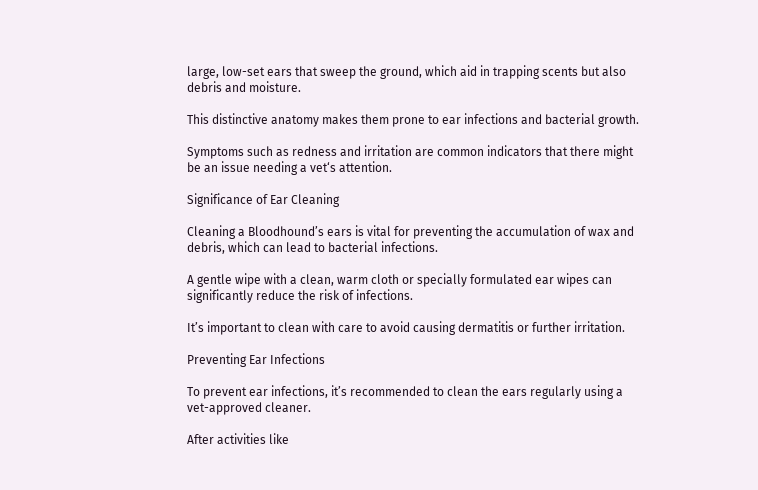large, low-set ears that sweep the ground, which aid in trapping scents but also debris and moisture.

This distinctive anatomy makes them prone to ear infections and bacterial growth.

Symptoms such as redness and irritation are common indicators that there might be an issue needing a vet‘s attention.

Significance of Ear Cleaning

Cleaning a Bloodhound’s ears is vital for preventing the accumulation of wax and debris, which can lead to bacterial infections.

A gentle wipe with a clean, warm cloth or specially formulated ear wipes can significantly reduce the risk of infections.

It’s important to clean with care to avoid causing dermatitis or further irritation.

Preventing Ear Infections

To prevent ear infections, it’s recommended to clean the ears regularly using a vet-approved cleaner.

After activities like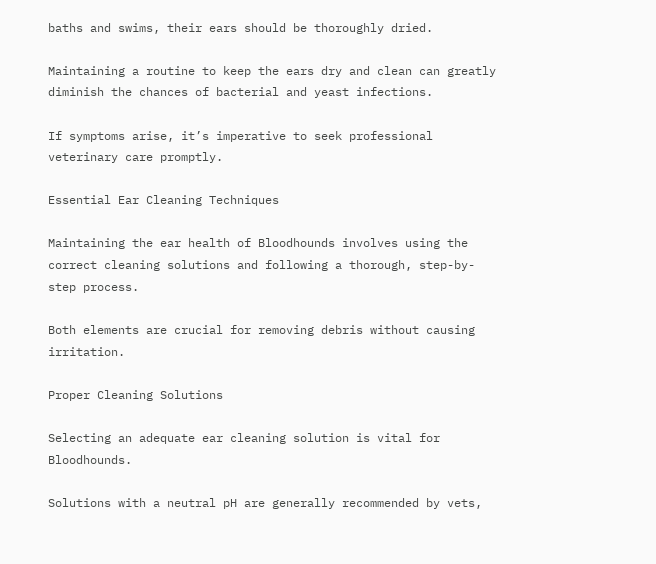baths and swims, their ears should be thoroughly dried.

Maintaining a routine to keep the ears dry and clean can greatly diminish the chances of bacterial and yeast infections.

If symptoms arise, it’s imperative to seek professional veterinary care promptly.

Essential Ear Cleaning Techniques

Maintaining the ear health of Bloodhounds involves using the correct cleaning solutions and following a thorough, step-by-step process.

Both elements are crucial for removing debris without causing irritation.

Proper Cleaning Solutions

Selecting an adequate ear cleaning solution is vital for Bloodhounds.

Solutions with a neutral pH are generally recommended by vets,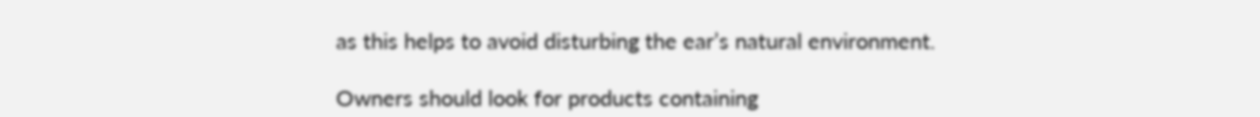as this helps to avoid disturbing the ear’s natural environment.

Owners should look for products containing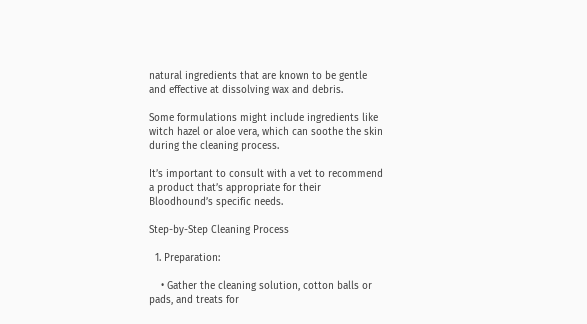natural ingredients that are known to be gentle and effective at dissolving wax and debris.

Some formulations might include ingredients like witch hazel or aloe vera, which can soothe the skin during the cleaning process.

It’s important to consult with a vet to recommend a product that’s appropriate for their Bloodhound’s specific needs.

Step-by-Step Cleaning Process

  1. Preparation:

    • Gather the cleaning solution, cotton balls or pads, and treats for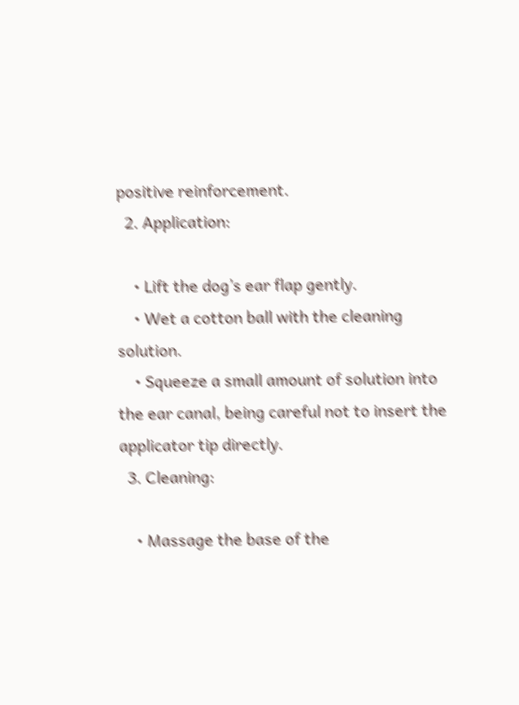positive reinforcement.
  2. Application:

    • Lift the dog’s ear flap gently.
    • Wet a cotton ball with the cleaning solution.
    • Squeeze a small amount of solution into the ear canal, being careful not to insert the applicator tip directly.
  3. Cleaning:

    • Massage the base of the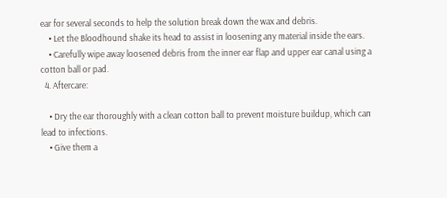ear for several seconds to help the solution break down the wax and debris.
    • Let the Bloodhound shake its head to assist in loosening any material inside the ears.
    • Carefully wipe away loosened debris from the inner ear flap and upper ear canal using a cotton ball or pad.
  4. Aftercare:

    • Dry the ear thoroughly with a clean cotton ball to prevent moisture buildup, which can lead to infections.
    • Give them a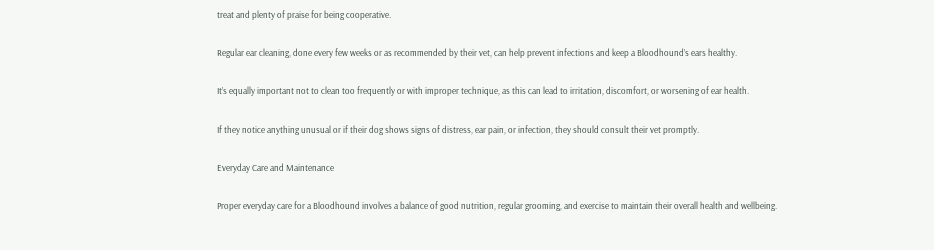treat and plenty of praise for being cooperative.

Regular ear cleaning, done every few weeks or as recommended by their vet, can help prevent infections and keep a Bloodhound’s ears healthy.

It’s equally important not to clean too frequently or with improper technique, as this can lead to irritation, discomfort, or worsening of ear health.

If they notice anything unusual or if their dog shows signs of distress, ear pain, or infection, they should consult their vet promptly.

Everyday Care and Maintenance

Proper everyday care for a Bloodhound involves a balance of good nutrition, regular grooming, and exercise to maintain their overall health and wellbeing.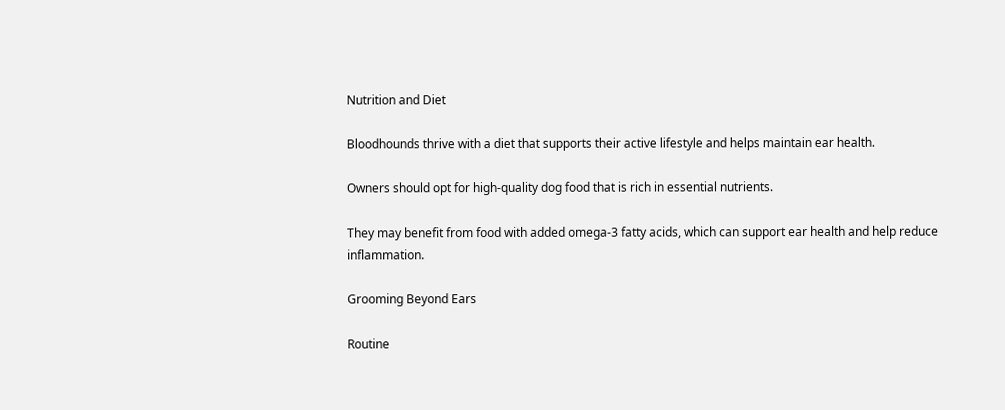Nutrition and Diet

Bloodhounds thrive with a diet that supports their active lifestyle and helps maintain ear health.

Owners should opt for high-quality dog food that is rich in essential nutrients.

They may benefit from food with added omega-3 fatty acids, which can support ear health and help reduce inflammation.

Grooming Beyond Ears

Routine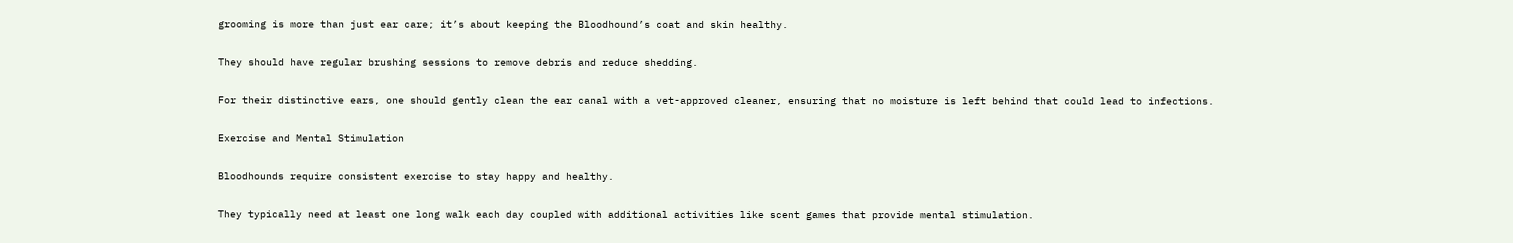grooming is more than just ear care; it’s about keeping the Bloodhound’s coat and skin healthy.

They should have regular brushing sessions to remove debris and reduce shedding.

For their distinctive ears, one should gently clean the ear canal with a vet-approved cleaner, ensuring that no moisture is left behind that could lead to infections.

Exercise and Mental Stimulation

Bloodhounds require consistent exercise to stay happy and healthy.

They typically need at least one long walk each day coupled with additional activities like scent games that provide mental stimulation.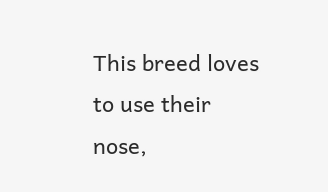This breed loves to use their nose,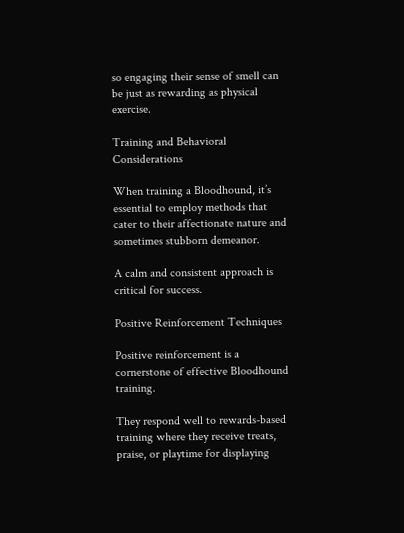so engaging their sense of smell can be just as rewarding as physical exercise.

Training and Behavioral Considerations

When training a Bloodhound, it’s essential to employ methods that cater to their affectionate nature and sometimes stubborn demeanor.

A calm and consistent approach is critical for success.

Positive Reinforcement Techniques

Positive reinforcement is a cornerstone of effective Bloodhound training.

They respond well to rewards-based training where they receive treats, praise, or playtime for displaying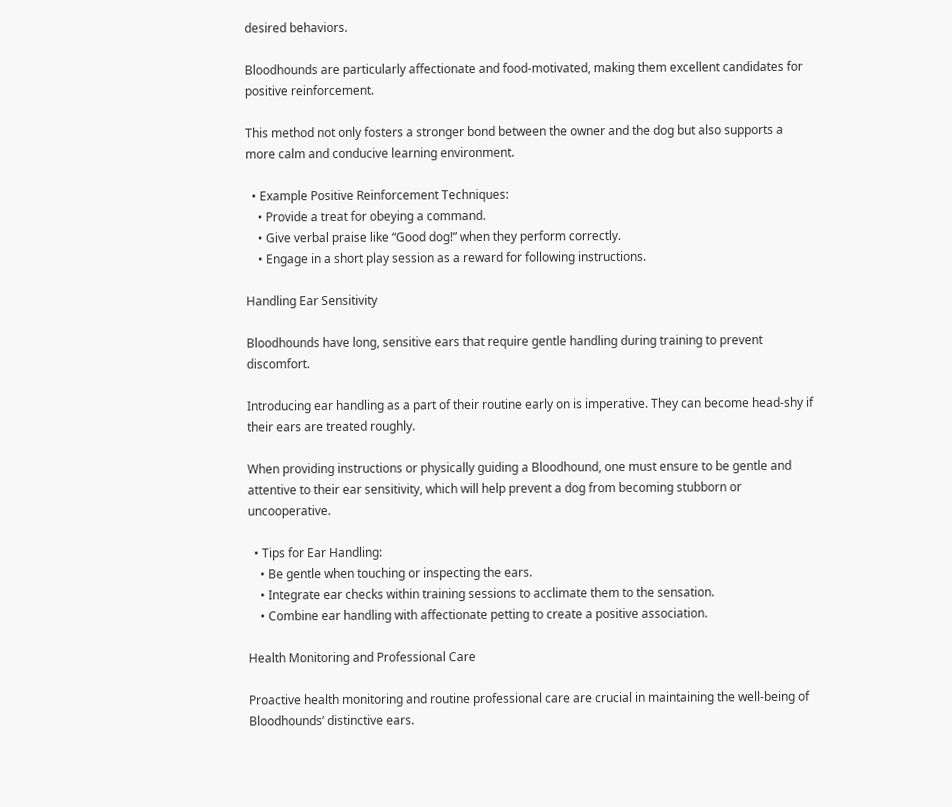desired behaviors.

Bloodhounds are particularly affectionate and food-motivated, making them excellent candidates for positive reinforcement.

This method not only fosters a stronger bond between the owner and the dog but also supports a more calm and conducive learning environment.

  • Example Positive Reinforcement Techniques:
    • Provide a treat for obeying a command.
    • Give verbal praise like “Good dog!” when they perform correctly.
    • Engage in a short play session as a reward for following instructions.

Handling Ear Sensitivity

Bloodhounds have long, sensitive ears that require gentle handling during training to prevent discomfort.

Introducing ear handling as a part of their routine early on is imperative. They can become head-shy if their ears are treated roughly.

When providing instructions or physically guiding a Bloodhound, one must ensure to be gentle and attentive to their ear sensitivity, which will help prevent a dog from becoming stubborn or uncooperative.

  • Tips for Ear Handling:
    • Be gentle when touching or inspecting the ears.
    • Integrate ear checks within training sessions to acclimate them to the sensation.
    • Combine ear handling with affectionate petting to create a positive association.

Health Monitoring and Professional Care

Proactive health monitoring and routine professional care are crucial in maintaining the well-being of Bloodhounds’ distinctive ears.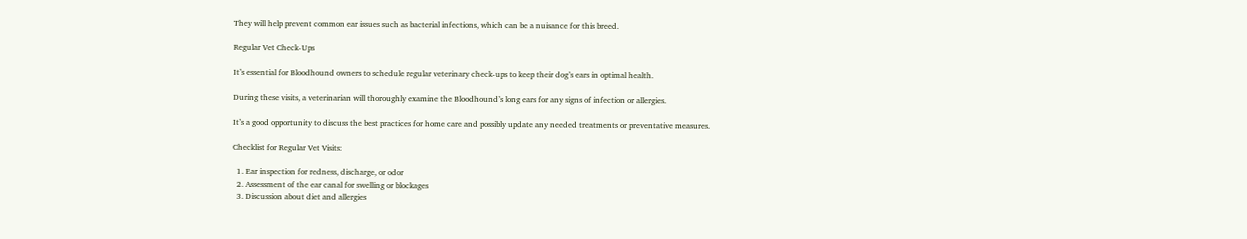They will help prevent common ear issues such as bacterial infections, which can be a nuisance for this breed.

Regular Vet Check-Ups

It’s essential for Bloodhound owners to schedule regular veterinary check-ups to keep their dog’s ears in optimal health.

During these visits, a veterinarian will thoroughly examine the Bloodhound’s long ears for any signs of infection or allergies.

It’s a good opportunity to discuss the best practices for home care and possibly update any needed treatments or preventative measures.

Checklist for Regular Vet Visits:

  1. Ear inspection for redness, discharge, or odor
  2. Assessment of the ear canal for swelling or blockages
  3. Discussion about diet and allergies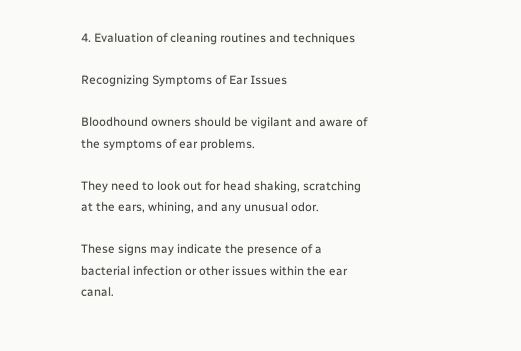4. Evaluation of cleaning routines and techniques

Recognizing Symptoms of Ear Issues

Bloodhound owners should be vigilant and aware of the symptoms of ear problems.

They need to look out for head shaking, scratching at the ears, whining, and any unusual odor.

These signs may indicate the presence of a bacterial infection or other issues within the ear canal.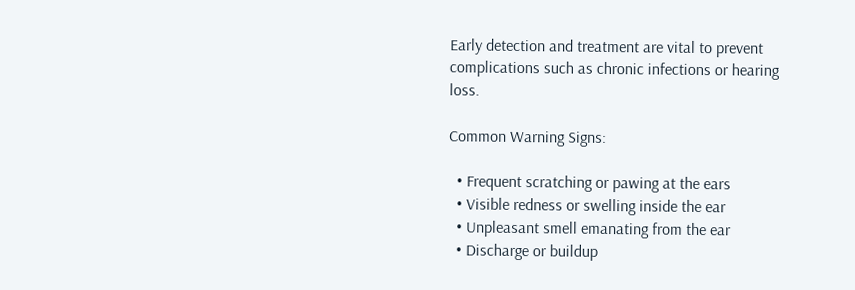Early detection and treatment are vital to prevent complications such as chronic infections or hearing loss.

Common Warning Signs:

  • Frequent scratching or pawing at the ears
  • Visible redness or swelling inside the ear
  • Unpleasant smell emanating from the ear
  • Discharge or buildup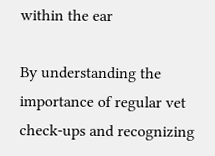within the ear

By understanding the importance of regular vet check-ups and recognizing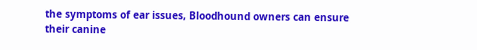the symptoms of ear issues, Bloodhound owners can ensure their canine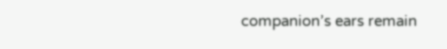companion’s ears remain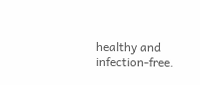healthy and infection-free.